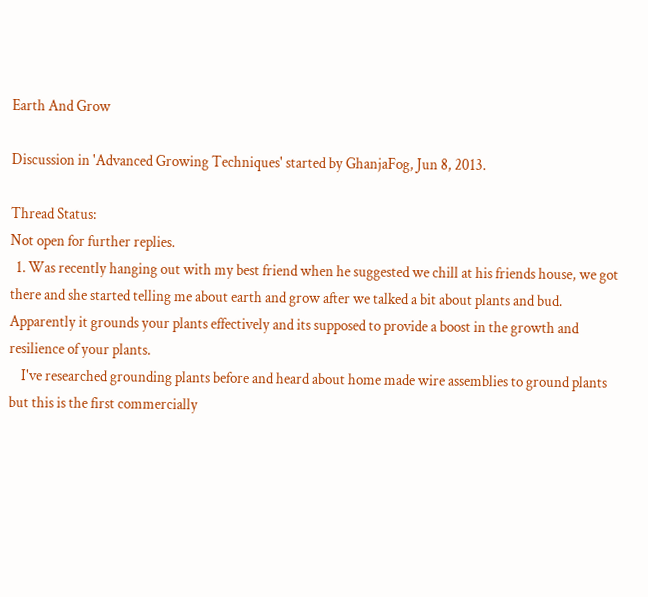Earth And Grow

Discussion in 'Advanced Growing Techniques' started by GhanjaFog, Jun 8, 2013.

Thread Status:
Not open for further replies.
  1. Was recently hanging out with my best friend when he suggested we chill at his friends house, we got there and she started telling me about earth and grow after we talked a bit about plants and bud. Apparently it grounds your plants effectively and its supposed to provide a boost in the growth and resilience of your plants.
    I've researched grounding plants before and heard about home made wire assemblies to ground plants but this is the first commercially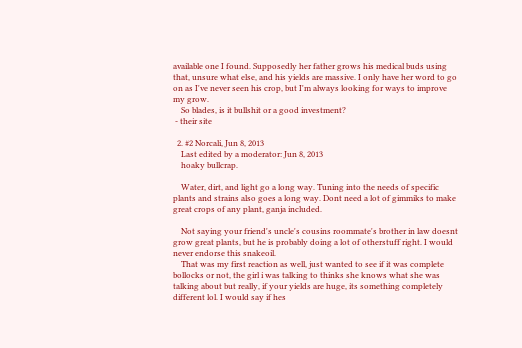available one I found. Supposedly her father grows his medical buds using that, unsure what else, and his yields are massive. I only have her word to go on as I've never seen his crop, but I'm always looking for ways to improve my grow.
    So blades, is it bullshit or a good investment?
 - their site

  2. #2 Norcali, Jun 8, 2013
    Last edited by a moderator: Jun 8, 2013
    hoaky bullcrap.

    Water, dirt, and light go a long way. Tuning into the needs of specific plants and strains also goes a long way. Dont need a lot of gimmiks to make great crops of any plant, ganja included.

    Not saying your friend's uncle's cousins roommate's brother in law doesnt grow great plants, but he is probably doing a lot of otherstuff right. I would never endorse this snakeoil.
    That was my first reaction as well, just wanted to see if it was complete bollocks or not, the girl i was talking to thinks she knows what she was talking about but really, if your yields are huge, its something completely different lol. I would say if hes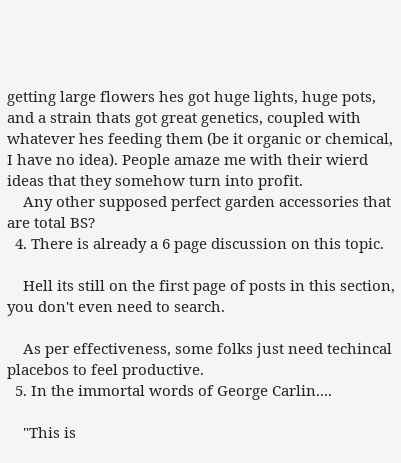getting large flowers hes got huge lights, huge pots, and a strain thats got great genetics, coupled with whatever hes feeding them (be it organic or chemical, I have no idea). People amaze me with their wierd ideas that they somehow turn into profit.
    Any other supposed perfect garden accessories that are total BS?
  4. There is already a 6 page discussion on this topic.

    Hell its still on the first page of posts in this section, you don't even need to search.

    As per effectiveness, some folks just need techincal placebos to feel productive.
  5. In the immortal words of George Carlin....

    "This is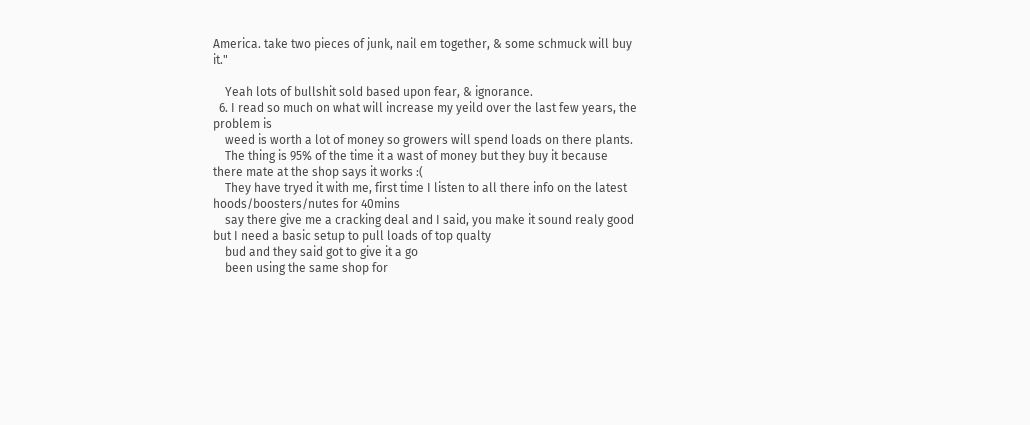America. take two pieces of junk, nail em together, & some schmuck will buy it."

    Yeah lots of bullshit sold based upon fear, & ignorance.
  6. I read so much on what will increase my yeild over the last few years, the problem is
    weed is worth a lot of money so growers will spend loads on there plants.
    The thing is 95% of the time it a wast of money but they buy it because there mate at the shop says it works :(
    They have tryed it with me, first time I listen to all there info on the latest hoods/boosters/nutes for 40mins
    say there give me a cracking deal and I said, you make it sound realy good but I need a basic setup to pull loads of top qualty
    bud and they said got to give it a go
    been using the same shop for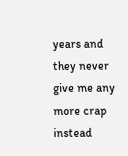years and they never give me any more crap instead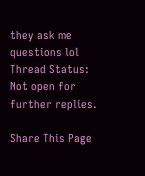they ask me questions lol
Thread Status:
Not open for further replies.

Share This Page